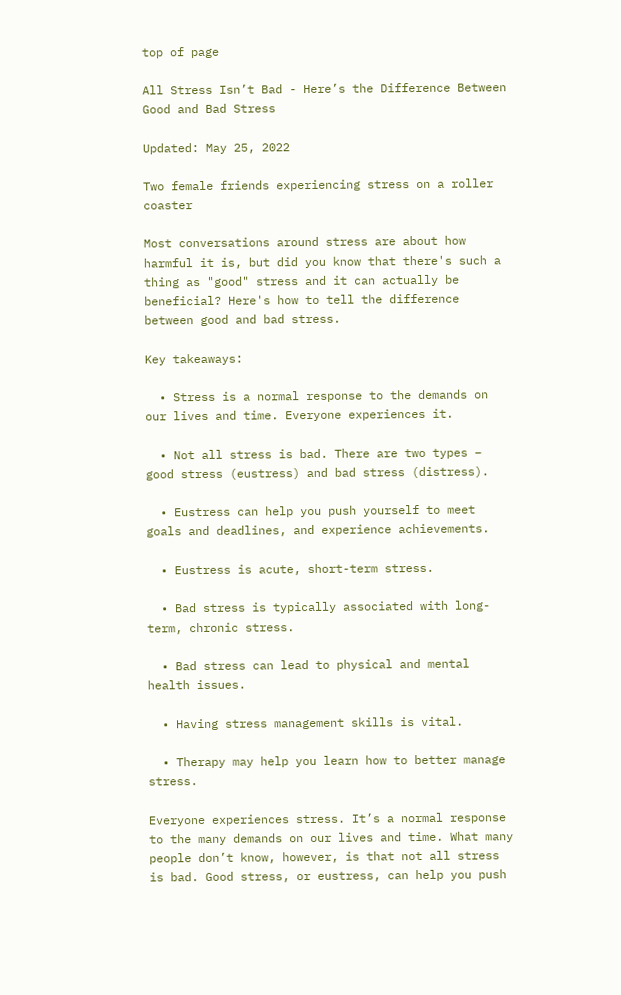top of page

All Stress Isn’t Bad - Here’s the Difference Between Good and Bad Stress

Updated: May 25, 2022

Two female friends experiencing stress on a roller coaster

Most conversations around stress are about how harmful it is, but did you know that there's such a thing as "good" stress and it can actually be beneficial? Here's how to tell the difference between good and bad stress.

Key takeaways:

  • Stress is a normal response to the demands on our lives and time. Everyone experiences it.

  • Not all stress is bad. There are two types – good stress (eustress) and bad stress (distress).

  • Eustress can help you push yourself to meet goals and deadlines, and experience achievements.

  • Eustress is acute, short-term stress.

  • Bad stress is typically associated with long-term, chronic stress.

  • Bad stress can lead to physical and mental health issues.

  • Having stress management skills is vital.

  • Therapy may help you learn how to better manage stress.

Everyone experiences stress. It’s a normal response to the many demands on our lives and time. What many people don’t know, however, is that not all stress is bad. Good stress, or eustress, can help you push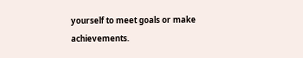yourself to meet goals or make achievements.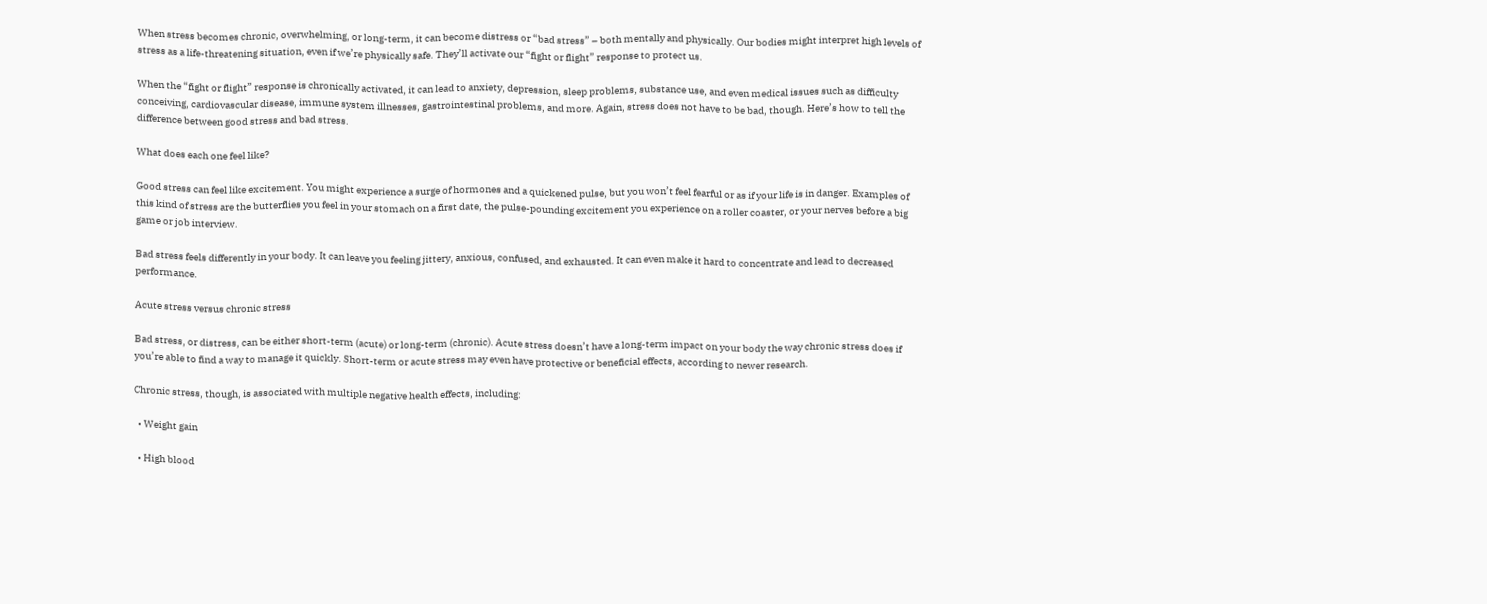When stress becomes chronic, overwhelming, or long-term, it can become distress or “bad stress” – both mentally and physically. Our bodies might interpret high levels of stress as a life-threatening situation, even if we’re physically safe. They’ll activate our “fight or flight” response to protect us.

When the “fight or flight” response is chronically activated, it can lead to anxiety, depression, sleep problems, substance use, and even medical issues such as difficulty conceiving, cardiovascular disease, immune system illnesses, gastrointestinal problems, and more. Again, stress does not have to be bad, though. Here’s how to tell the difference between good stress and bad stress.

What does each one feel like?

Good stress can feel like excitement. You might experience a surge of hormones and a quickened pulse, but you won’t feel fearful or as if your life is in danger. Examples of this kind of stress are the butterflies you feel in your stomach on a first date, the pulse-pounding excitement you experience on a roller coaster, or your nerves before a big game or job interview.

Bad stress feels differently in your body. It can leave you feeling jittery, anxious, confused, and exhausted. It can even make it hard to concentrate and lead to decreased performance.

Acute stress versus chronic stress

Bad stress, or distress, can be either short-term (acute) or long-term (chronic). Acute stress doesn’t have a long-term impact on your body the way chronic stress does if you’re able to find a way to manage it quickly. Short-term or acute stress may even have protective or beneficial effects, according to newer research.

Chronic stress, though, is associated with multiple negative health effects, including:

  • Weight gain

  • High blood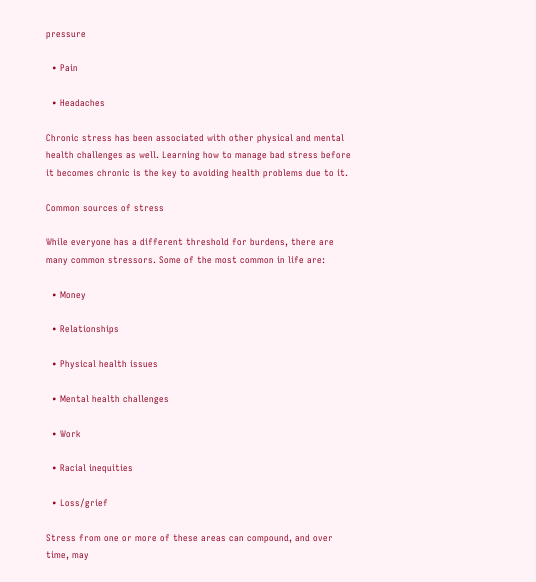pressure

  • Pain

  • Headaches

Chronic stress has been associated with other physical and mental health challenges as well. Learning how to manage bad stress before it becomes chronic is the key to avoiding health problems due to it.

Common sources of stress

While everyone has a different threshold for burdens, there are many common stressors. Some of the most common in life are:

  • Money

  • Relationships

  • Physical health issues

  • Mental health challenges

  • Work

  • Racial inequities

  • Loss/grief

Stress from one or more of these areas can compound, and over time, may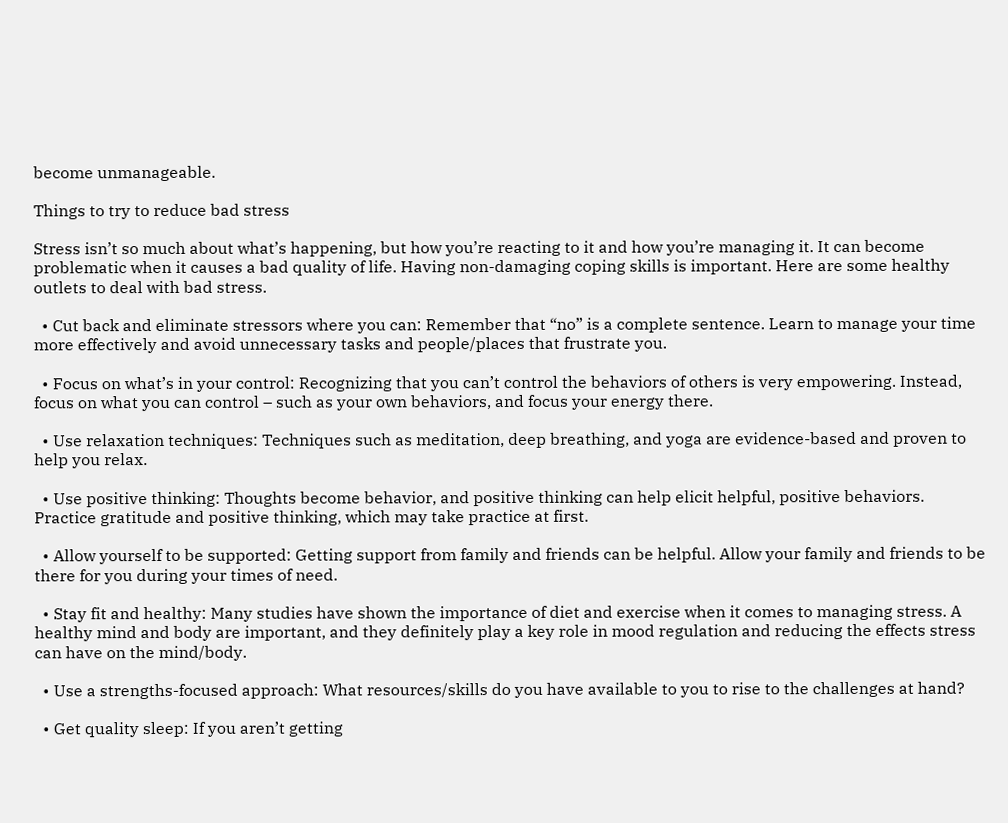become unmanageable.

Things to try to reduce bad stress

Stress isn’t so much about what’s happening, but how you’re reacting to it and how you’re managing it. It can become problematic when it causes a bad quality of life. Having non-damaging coping skills is important. Here are some healthy outlets to deal with bad stress.

  • Cut back and eliminate stressors where you can: Remember that “no” is a complete sentence. Learn to manage your time more effectively and avoid unnecessary tasks and people/places that frustrate you.

  • Focus on what’s in your control: Recognizing that you can’t control the behaviors of others is very empowering. Instead, focus on what you can control – such as your own behaviors, and focus your energy there.

  • Use relaxation techniques: Techniques such as meditation, deep breathing, and yoga are evidence-based and proven to help you relax.

  • Use positive thinking: Thoughts become behavior, and positive thinking can help elicit helpful, positive behaviors. Practice gratitude and positive thinking, which may take practice at first.

  • Allow yourself to be supported: Getting support from family and friends can be helpful. Allow your family and friends to be there for you during your times of need.

  • Stay fit and healthy: Many studies have shown the importance of diet and exercise when it comes to managing stress. A healthy mind and body are important, and they definitely play a key role in mood regulation and reducing the effects stress can have on the mind/body.

  • Use a strengths-focused approach: What resources/skills do you have available to you to rise to the challenges at hand?

  • Get quality sleep: If you aren’t getting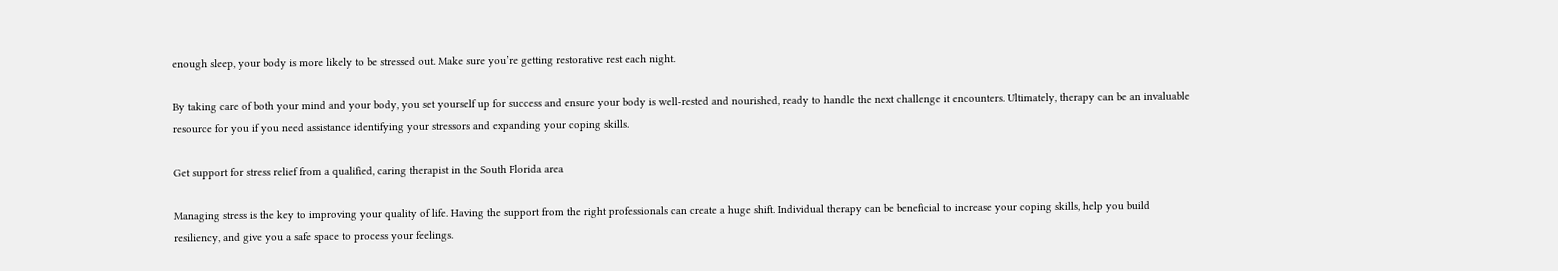enough sleep, your body is more likely to be stressed out. Make sure you’re getting restorative rest each night.

By taking care of both your mind and your body, you set yourself up for success and ensure your body is well-rested and nourished, ready to handle the next challenge it encounters. Ultimately, therapy can be an invaluable resource for you if you need assistance identifying your stressors and expanding your coping skills.

Get support for stress relief from a qualified, caring therapist in the South Florida area

Managing stress is the key to improving your quality of life. Having the support from the right professionals can create a huge shift. Individual therapy can be beneficial to increase your coping skills, help you build resiliency, and give you a safe space to process your feelings.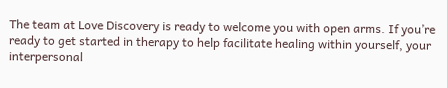The team at Love Discovery is ready to welcome you with open arms. If you’re ready to get started in therapy to help facilitate healing within yourself, your interpersonal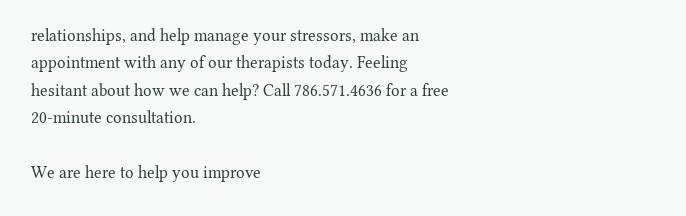relationships, and help manage your stressors, make an appointment with any of our therapists today. Feeling hesitant about how we can help? Call 786.571.4636 for a free 20-minute consultation.

We are here to help you improve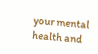your mental health and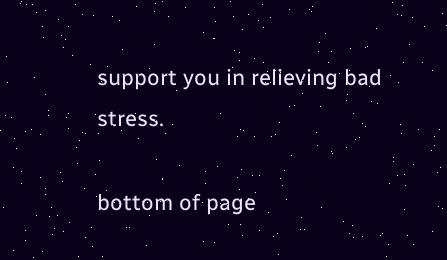support you in relieving bad stress.

bottom of page